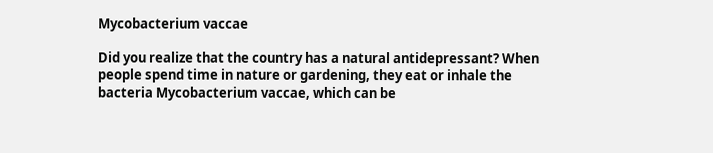Mycobacterium vaccae

Did you realize that the country has a natural antidepressant? When people spend time in nature or gardening, they eat or inhale the bacteria Mycobacterium vaccae, which can be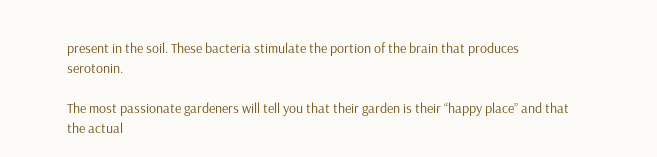present in the soil. These bacteria stimulate the portion of the brain that produces serotonin.

The most passionate gardeners will tell you that their garden is their “happy place” and that the actual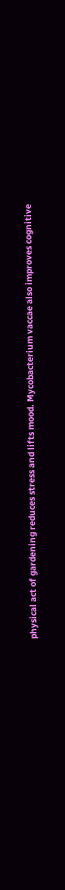physical act of gardening reduces stress and lifts mood. Mycobacterium vaccae also improves cognitive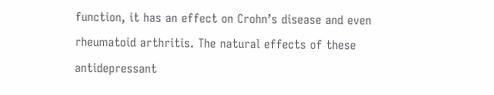function, it has an effect on Crohn’s disease and even rheumatoid arthritis. The natural effects of these antidepressant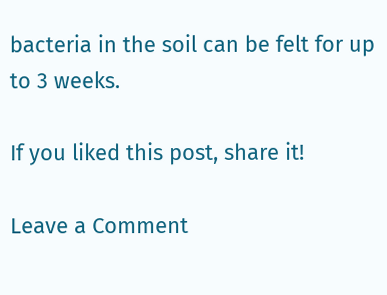bacteria in the soil can be felt for up to 3 weeks.

If you liked this post, share it!

Leave a Comment